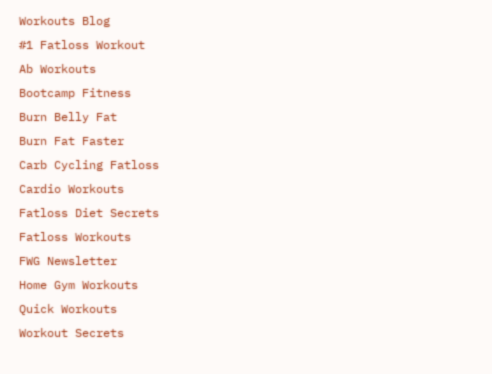Workouts Blog
#1 Fatloss Workout
Ab Workouts
Bootcamp Fitness
Burn Belly Fat
Burn Fat Faster
Carb Cycling Fatloss
Cardio Workouts
Fatloss Diet Secrets
Fatloss Workouts
FWG Newsletter
Home Gym Workouts
Quick Workouts
Workout Secrets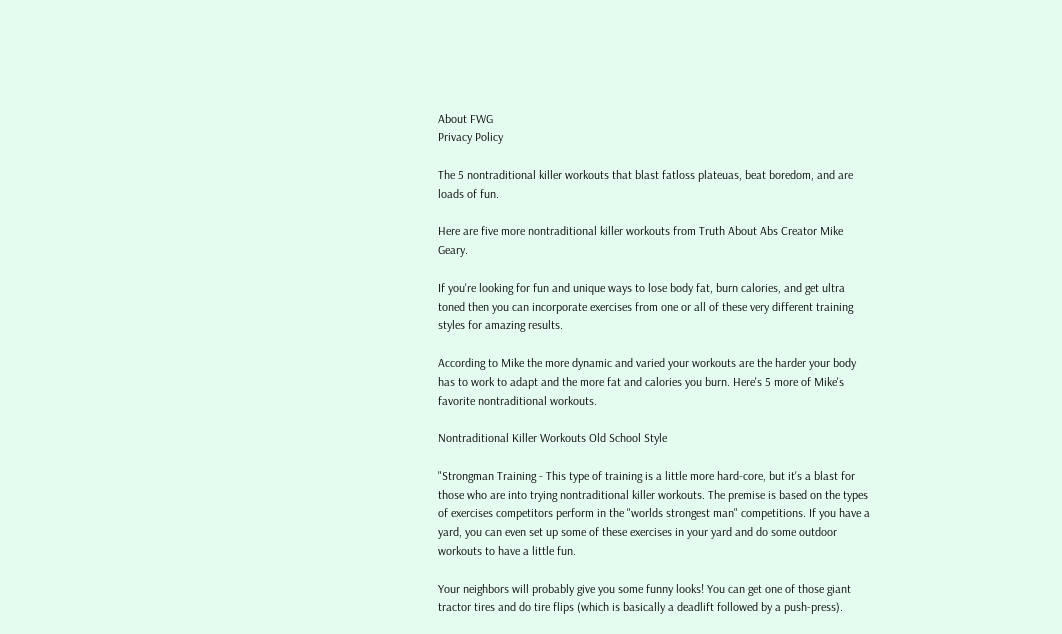About FWG
Privacy Policy

The 5 nontraditional killer workouts that blast fatloss plateuas, beat boredom, and are loads of fun.

Here are five more nontraditional killer workouts from Truth About Abs Creator Mike Geary.

If you're looking for fun and unique ways to lose body fat, burn calories, and get ultra toned then you can incorporate exercises from one or all of these very different training styles for amazing results.

According to Mike the more dynamic and varied your workouts are the harder your body has to work to adapt and the more fat and calories you burn. Here's 5 more of Mike's favorite nontraditional workouts.

Nontraditional Killer Workouts Old School Style

"Strongman Training - This type of training is a little more hard-core, but it's a blast for those who are into trying nontraditional killer workouts. The premise is based on the types of exercises competitors perform in the "worlds strongest man" competitions. If you have a yard, you can even set up some of these exercises in your yard and do some outdoor workouts to have a little fun.

Your neighbors will probably give you some funny looks! You can get one of those giant tractor tires and do tire flips (which is basically a deadlift followed by a push-press).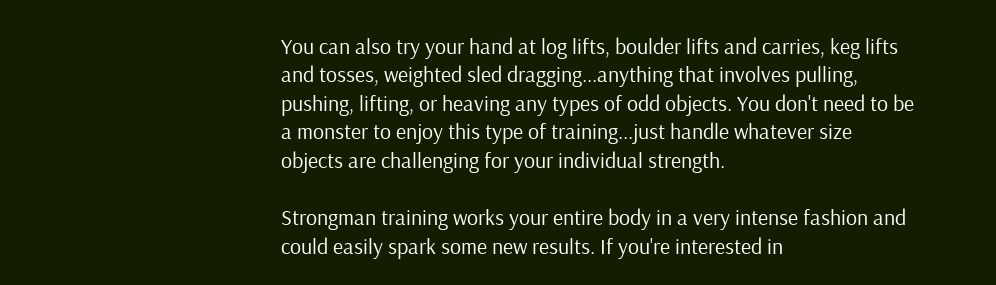You can also try your hand at log lifts, boulder lifts and carries, keg lifts and tosses, weighted sled dragging...anything that involves pulling, pushing, lifting, or heaving any types of odd objects. You don't need to be a monster to enjoy this type of training...just handle whatever size objects are challenging for your individual strength.

Strongman training works your entire body in a very intense fashion and could easily spark some new results. If you're interested in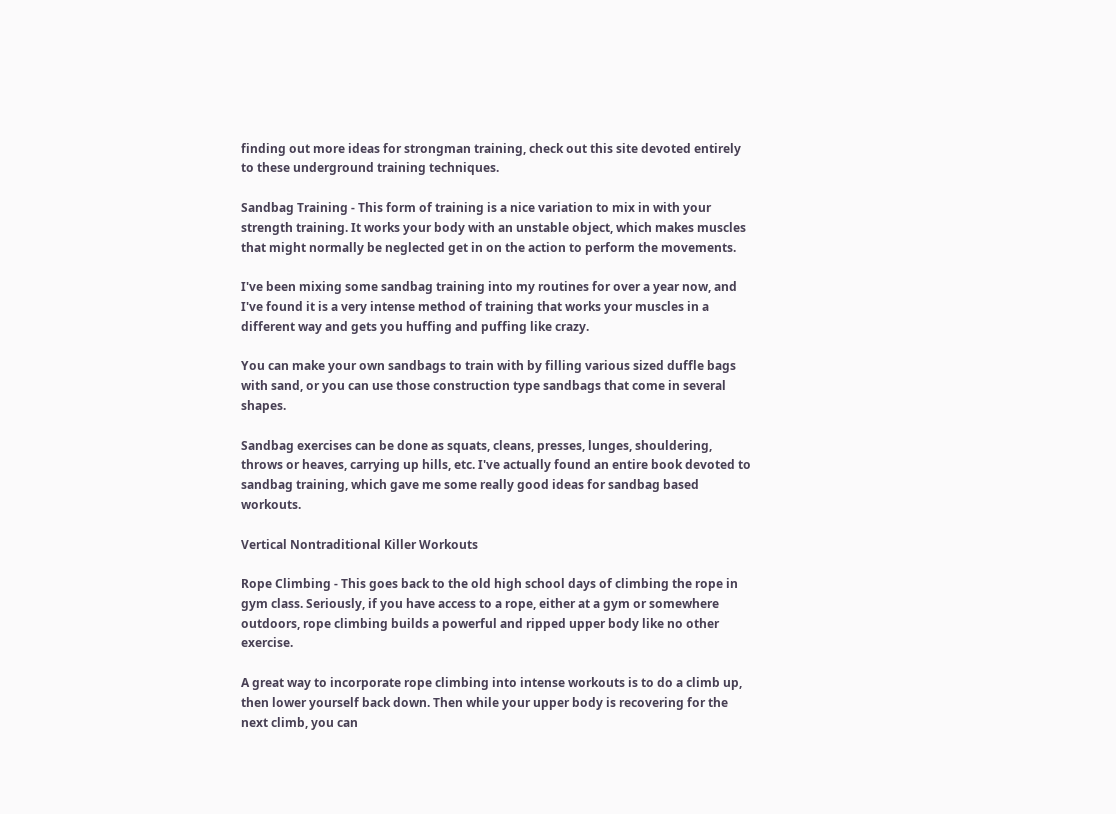finding out more ideas for strongman training, check out this site devoted entirely to these underground training techniques.

Sandbag Training - This form of training is a nice variation to mix in with your strength training. It works your body with an unstable object, which makes muscles that might normally be neglected get in on the action to perform the movements.

I've been mixing some sandbag training into my routines for over a year now, and I've found it is a very intense method of training that works your muscles in a different way and gets you huffing and puffing like crazy.

You can make your own sandbags to train with by filling various sized duffle bags with sand, or you can use those construction type sandbags that come in several shapes.

Sandbag exercises can be done as squats, cleans, presses, lunges, shouldering, throws or heaves, carrying up hills, etc. I've actually found an entire book devoted to sandbag training, which gave me some really good ideas for sandbag based workouts.

Vertical Nontraditional Killer Workouts

Rope Climbing - This goes back to the old high school days of climbing the rope in gym class. Seriously, if you have access to a rope, either at a gym or somewhere outdoors, rope climbing builds a powerful and ripped upper body like no other exercise.

A great way to incorporate rope climbing into intense workouts is to do a climb up, then lower yourself back down. Then while your upper body is recovering for the next climb, you can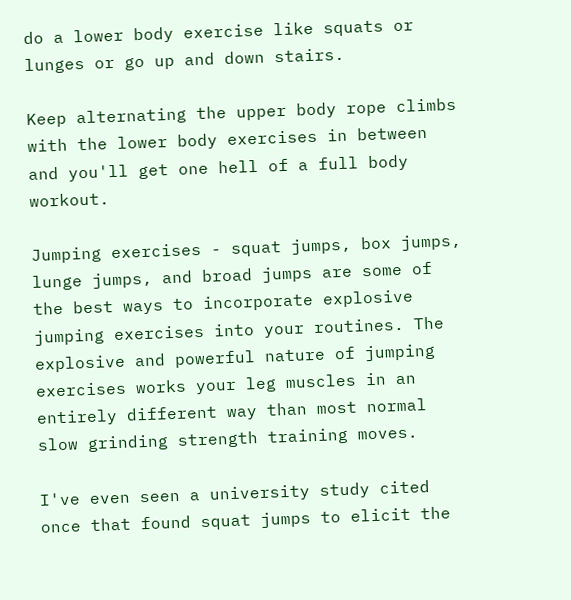do a lower body exercise like squats or lunges or go up and down stairs.

Keep alternating the upper body rope climbs with the lower body exercises in between and you'll get one hell of a full body workout.

Jumping exercises - squat jumps, box jumps, lunge jumps, and broad jumps are some of the best ways to incorporate explosive jumping exercises into your routines. The explosive and powerful nature of jumping exercises works your leg muscles in an entirely different way than most normal slow grinding strength training moves.

I've even seen a university study cited once that found squat jumps to elicit the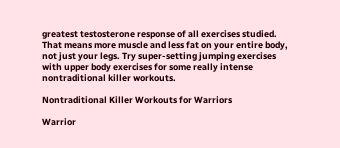greatest testosterone response of all exercises studied. That means more muscle and less fat on your entire body, not just your legs. Try super-setting jumping exercises with upper body exercises for some really intense nontraditional killer workouts.

Nontraditional Killer Workouts for Warriors

Warrior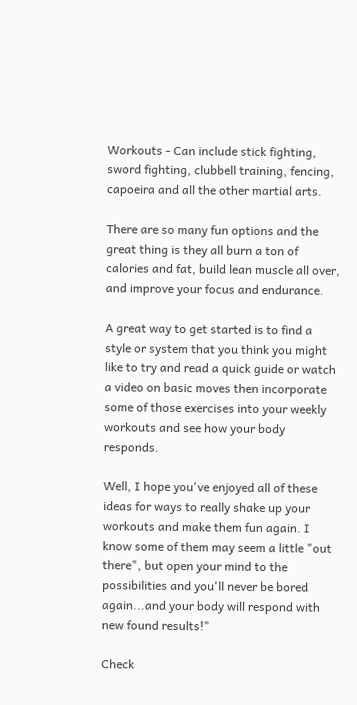Workouts - Can include stick fighting, sword fighting, clubbell training, fencing, capoeira and all the other martial arts.

There are so many fun options and the great thing is they all burn a ton of calories and fat, build lean muscle all over, and improve your focus and endurance.

A great way to get started is to find a style or system that you think you might like to try and read a quick guide or watch a video on basic moves then incorporate some of those exercises into your weekly workouts and see how your body responds.

Well, I hope you've enjoyed all of these ideas for ways to really shake up your workouts and make them fun again. I know some of them may seem a little "out there", but open your mind to the possibilities and you'll never be bored again...and your body will respond with new found results!"

Check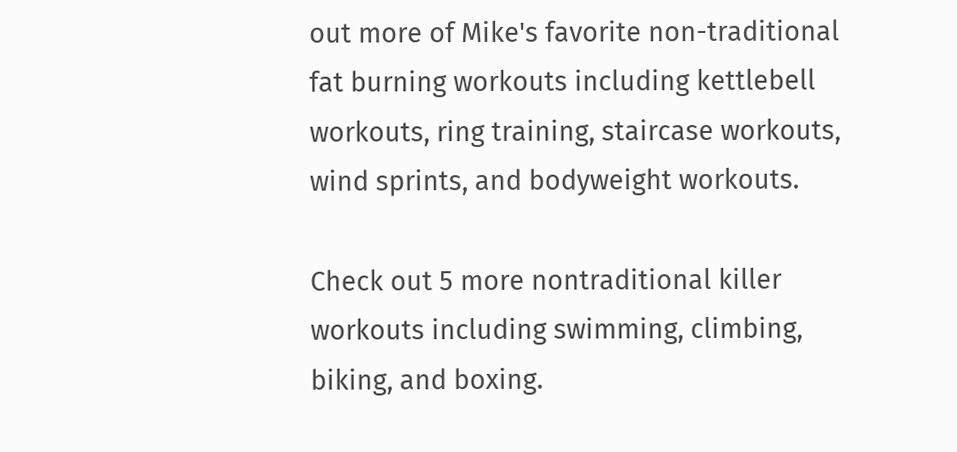out more of Mike's favorite non-traditional fat burning workouts including kettlebell workouts, ring training, staircase workouts, wind sprints, and bodyweight workouts.

Check out 5 more nontraditional killer workouts including swimming, climbing, biking, and boxing.